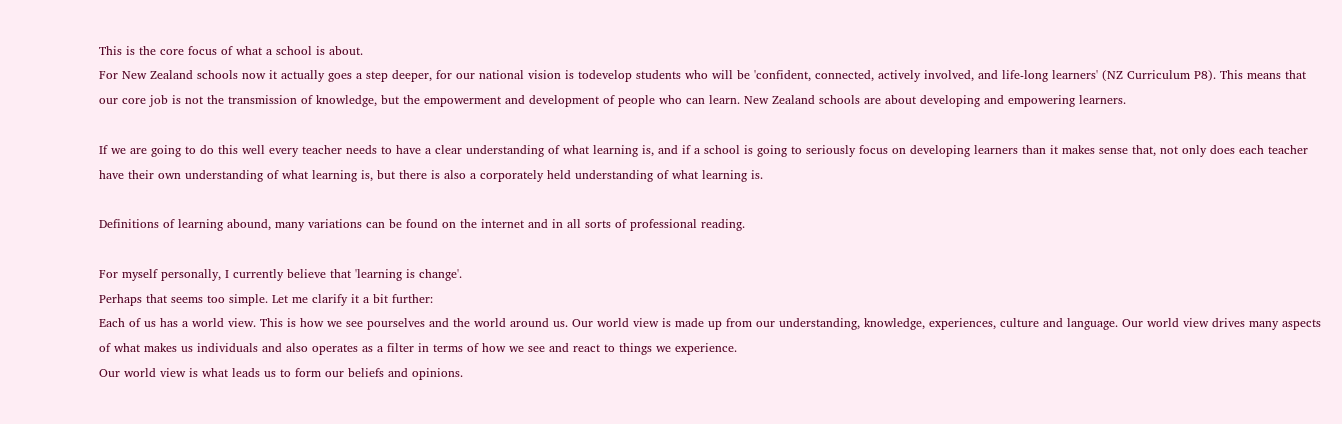This is the core focus of what a school is about.
For New Zealand schools now it actually goes a step deeper, for our national vision is todevelop students who will be 'confident, connected, actively involved, and life-long learners' (NZ Curriculum P8). This means that our core job is not the transmission of knowledge, but the empowerment and development of people who can learn. New Zealand schools are about developing and empowering learners.

If we are going to do this well every teacher needs to have a clear understanding of what learning is, and if a school is going to seriously focus on developing learners than it makes sense that, not only does each teacher have their own understanding of what learning is, but there is also a corporately held understanding of what learning is.

Definitions of learning abound, many variations can be found on the internet and in all sorts of professional reading.

For myself personally, I currently believe that 'learning is change'.
Perhaps that seems too simple. Let me clarify it a bit further:
Each of us has a world view. This is how we see pourselves and the world around us. Our world view is made up from our understanding, knowledge, experiences, culture and language. Our world view drives many aspects of what makes us individuals and also operates as a filter in terms of how we see and react to things we experience.
Our world view is what leads us to form our beliefs and opinions.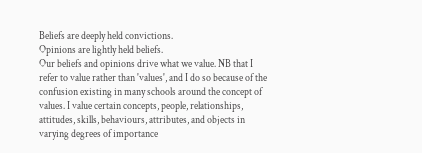Beliefs are deeply held convictions.
Opinions are lightly held beliefs.
Our beliefs and opinions drive what we value. NB that I refer to value rather than 'values', and I do so because of the confusion existing in many schools around the concept of values. I value certain concepts, people, relationships, attitudes, skills, behaviours, attributes, and objects in varying degrees of importance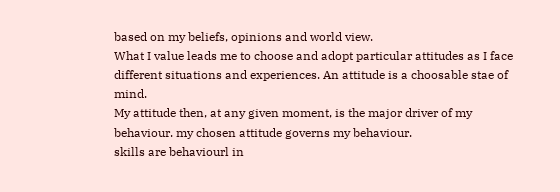based on my beliefs, opinions and world view.
What I value leads me to choose and adopt particular attitudes as I face different situations and experiences. An attitude is a choosable stae of mind.
My attitude then, at any given moment, is the major driver of my behaviour. my chosen attitude governs my behaviour.
skills are behaviourl in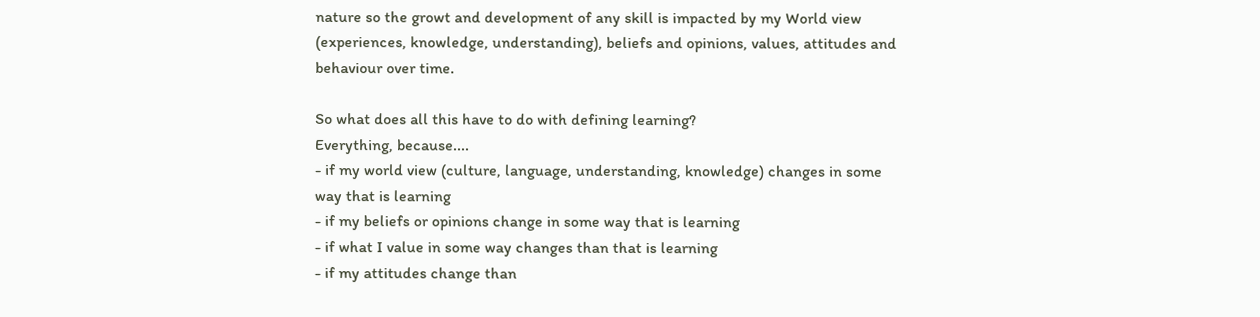nature so the growt and development of any skill is impacted by my World view (experiences, knowledge, understanding), beliefs and opinions, values, attitudes and behaviour over time.

So what does all this have to do with defining learning?
Everything, because....
- if my world view (culture, language, understanding, knowledge) changes in some way that is learning
- if my beliefs or opinions change in some way that is learning
- if what I value in some way changes than that is learning
- if my attitudes change than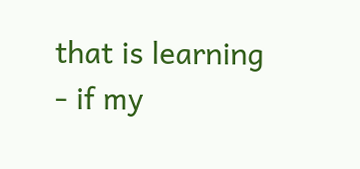that is learning
- if my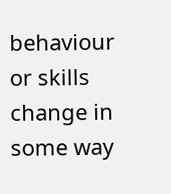behaviour or skills change in some way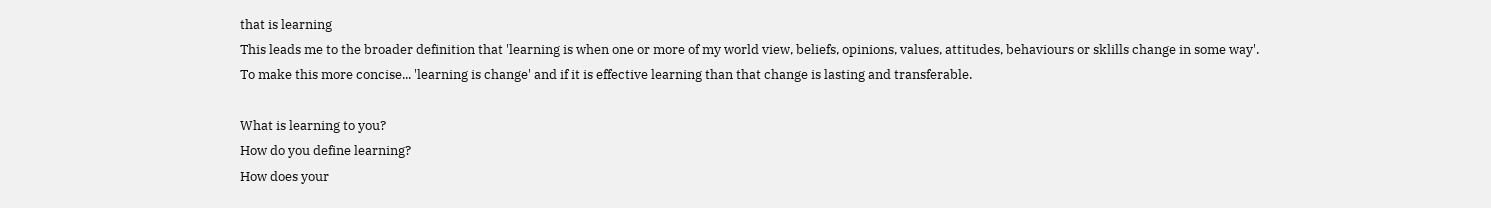that is learning
This leads me to the broader definition that 'learning is when one or more of my world view, beliefs, opinions, values, attitudes, behaviours or sklills change in some way'.
To make this more concise... 'learning is change' and if it is effective learning than that change is lasting and transferable.

What is learning to you?
How do you define learning?
How does your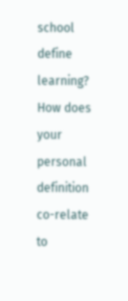school define learning?
How does your personal definition co-relate to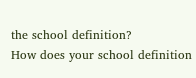the school definition?
How does your school definition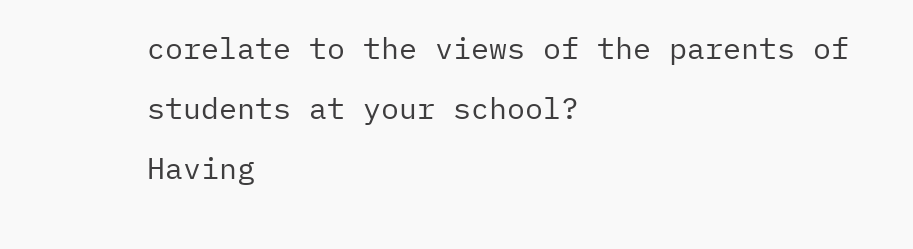corelate to the views of the parents of students at your school?
Having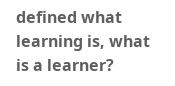defined what learning is, what is a learner?